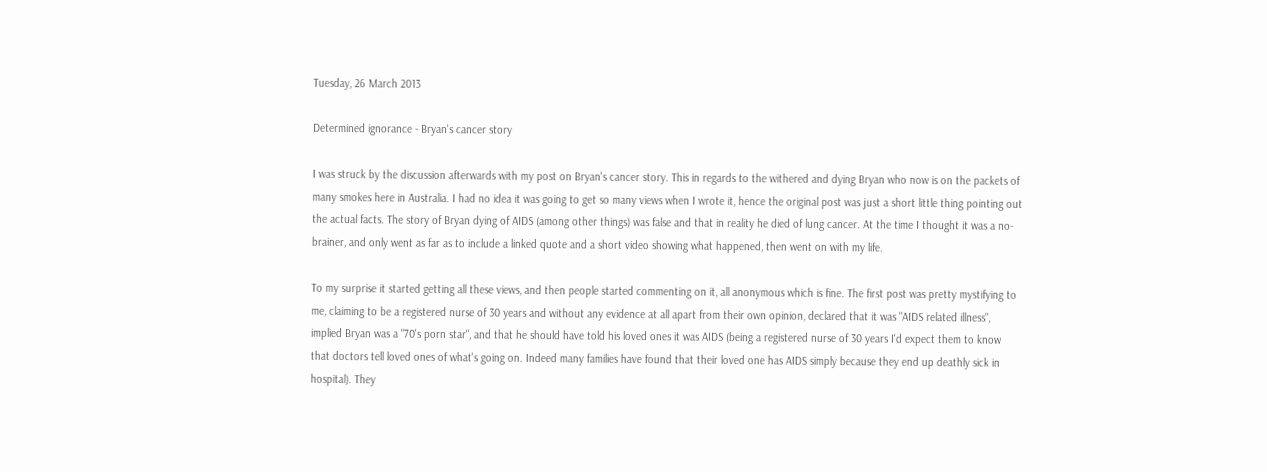Tuesday, 26 March 2013

Determined ignorance - Bryan's cancer story

I was struck by the discussion afterwards with my post on Bryan's cancer story. This in regards to the withered and dying Bryan who now is on the packets of many smokes here in Australia. I had no idea it was going to get so many views when I wrote it, hence the original post was just a short little thing pointing out the actual facts. The story of Bryan dying of AIDS (among other things) was false and that in reality he died of lung cancer. At the time I thought it was a no-brainer, and only went as far as to include a linked quote and a short video showing what happened, then went on with my life.

To my surprise it started getting all these views, and then people started commenting on it, all anonymous which is fine. The first post was pretty mystifying to me, claiming to be a registered nurse of 30 years and without any evidence at all apart from their own opinion, declared that it was "AIDS related illness", implied Bryan was a "70's porn star", and that he should have told his loved ones it was AIDS (being a registered nurse of 30 years I'd expect them to know that doctors tell loved ones of what's going on. Indeed many families have found that their loved one has AIDS simply because they end up deathly sick in hospital). They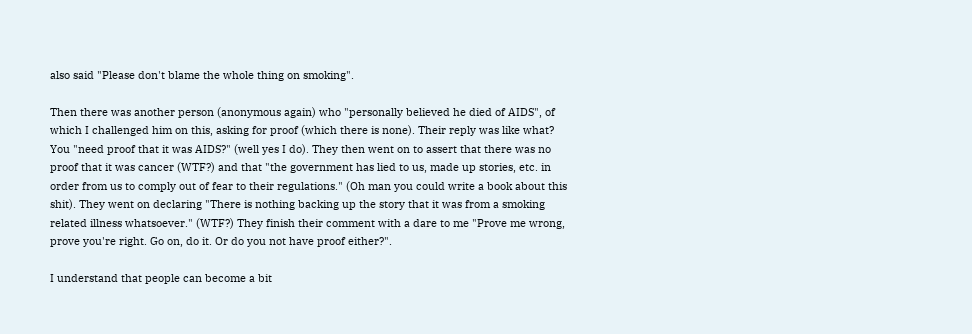also said "Please don't blame the whole thing on smoking".

Then there was another person (anonymous again) who "personally believed he died of AIDS", of which I challenged him on this, asking for proof (which there is none). Their reply was like what? You "need proof that it was AIDS?" (well yes I do). They then went on to assert that there was no proof that it was cancer (WTF?) and that "the government has lied to us, made up stories, etc. in order from us to comply out of fear to their regulations." (Oh man you could write a book about this shit). They went on declaring "There is nothing backing up the story that it was from a smoking related illness whatsoever." (WTF?) They finish their comment with a dare to me "Prove me wrong, prove you're right. Go on, do it. Or do you not have proof either?".

I understand that people can become a bit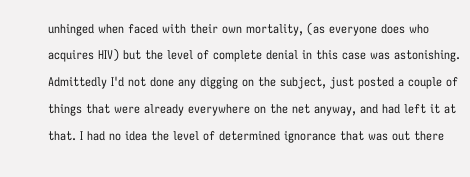unhinged when faced with their own mortality, (as everyone does who acquires HIV) but the level of complete denial in this case was astonishing. Admittedly I'd not done any digging on the subject, just posted a couple of things that were already everywhere on the net anyway, and had left it at that. I had no idea the level of determined ignorance that was out there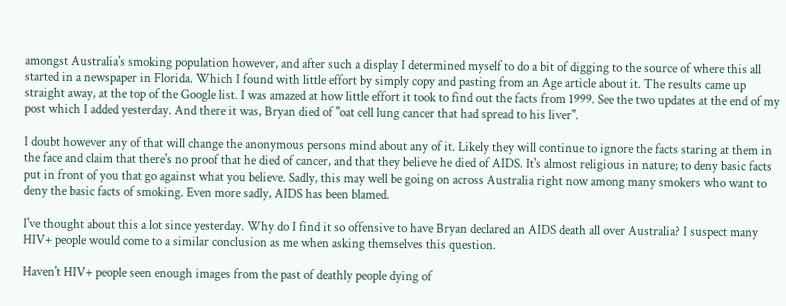amongst Australia's smoking population however, and after such a display I determined myself to do a bit of digging to the source of where this all started in a newspaper in Florida. Which I found with little effort by simply copy and pasting from an Age article about it. The results came up straight away, at the top of the Google list. I was amazed at how little effort it took to find out the facts from 1999. See the two updates at the end of my post which I added yesterday. And there it was, Bryan died of "oat cell lung cancer that had spread to his liver".

I doubt however any of that will change the anonymous persons mind about any of it. Likely they will continue to ignore the facts staring at them in the face and claim that there's no proof that he died of cancer, and that they believe he died of AIDS. It's almost religious in nature; to deny basic facts put in front of you that go against what you believe. Sadly, this may well be going on across Australia right now among many smokers who want to deny the basic facts of smoking. Even more sadly, AIDS has been blamed.

I've thought about this a lot since yesterday. Why do I find it so offensive to have Bryan declared an AIDS death all over Australia? I suspect many HIV+ people would come to a similar conclusion as me when asking themselves this question.

Haven't HIV+ people seen enough images from the past of deathly people dying of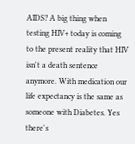AIDS? A big thing when testing HIV+ today is coming to the present reality that HIV isn't a death sentence anymore. With medication our life expectancy is the same as someone with Diabetes. Yes there's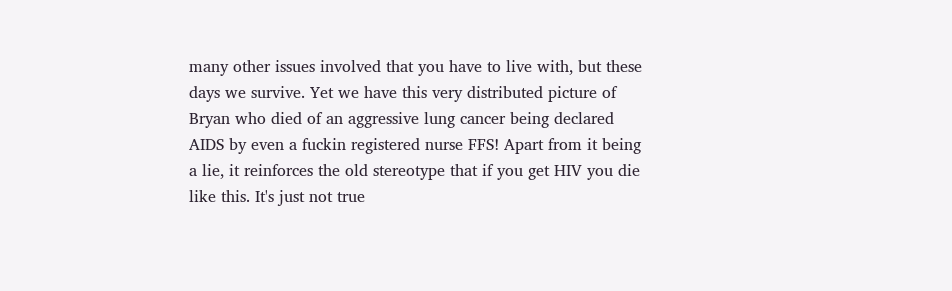many other issues involved that you have to live with, but these days we survive. Yet we have this very distributed picture of Bryan who died of an aggressive lung cancer being declared AIDS by even a fuckin registered nurse FFS! Apart from it being a lie, it reinforces the old stereotype that if you get HIV you die like this. It's just not true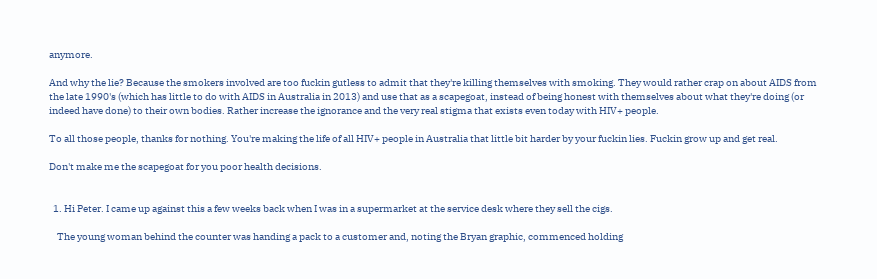anymore.

And why the lie? Because the smokers involved are too fuckin gutless to admit that they're killing themselves with smoking. They would rather crap on about AIDS from the late 1990's (which has little to do with AIDS in Australia in 2013) and use that as a scapegoat, instead of being honest with themselves about what they're doing (or indeed have done) to their own bodies. Rather increase the ignorance and the very real stigma that exists even today with HIV+ people.

To all those people, thanks for nothing. You're making the life of all HIV+ people in Australia that little bit harder by your fuckin lies. Fuckin grow up and get real.

Don't make me the scapegoat for you poor health decisions.


  1. Hi Peter. I came up against this a few weeks back when I was in a supermarket at the service desk where they sell the cigs.

    The young woman behind the counter was handing a pack to a customer and, noting the Bryan graphic, commenced holding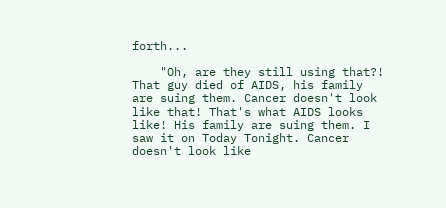forth...

    "Oh, are they still using that?! That guy died of AIDS, his family are suing them. Cancer doesn't look like that! That's what AIDS looks like! His family are suing them. I saw it on Today Tonight. Cancer doesn't look like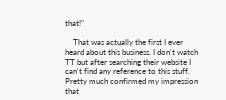that!"

    That was actually the first I ever heard about this business. I don't watch TT but after searching their website I can't find any reference to this stuff. Pretty much confirmed my impression that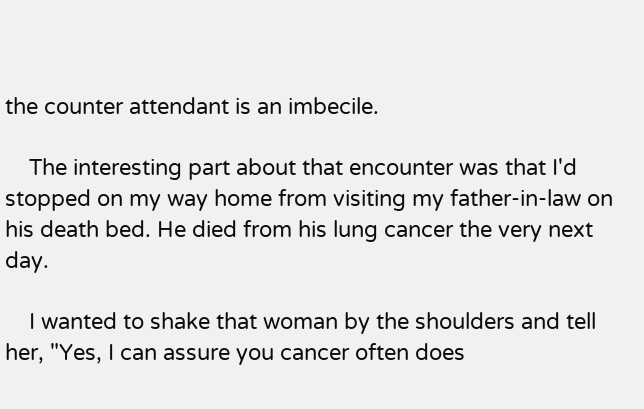the counter attendant is an imbecile.

    The interesting part about that encounter was that I'd stopped on my way home from visiting my father-in-law on his death bed. He died from his lung cancer the very next day.

    I wanted to shake that woman by the shoulders and tell her, "Yes, I can assure you cancer often does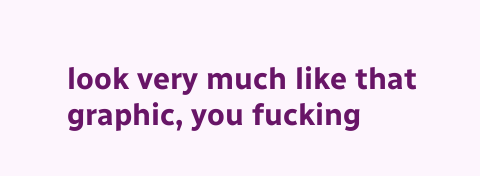look very much like that graphic, you fucking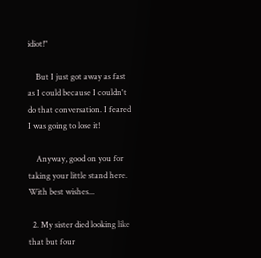idiot!"

    But I just got away as fast as I could because I couldn't do that conversation. I feared I was going to lose it!

    Anyway, good on you for taking your little stand here. With best wishes...

  2. My sister died looking like that but four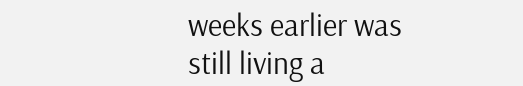weeks earlier was still living a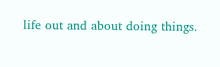life out and about doing things.